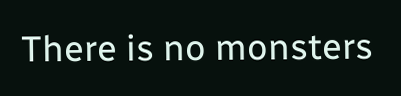There is no monsters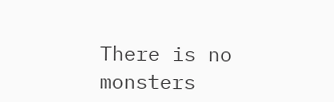There is no monsters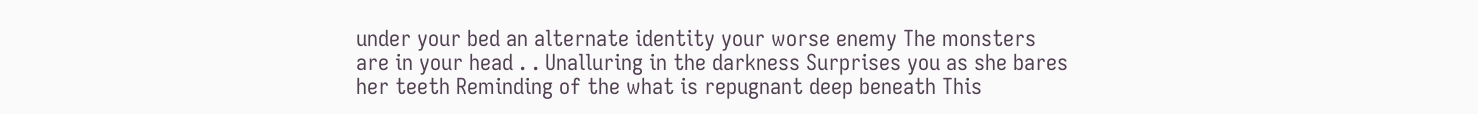under your bed an alternate identity your worse enemy The monsters are in your head . . Unalluring in the darkness Surprises you as she bares her teeth Reminding of the what is repugnant deep beneath This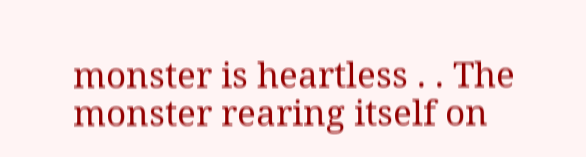monster is heartless . . The monster rearing itself on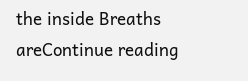the inside Breaths areContinue reading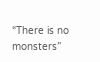“There is no monsters”